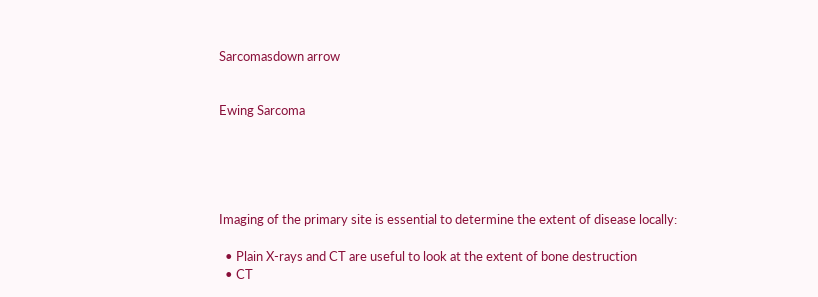Sarcomasdown arrow


Ewing Sarcoma





Imaging of the primary site is essential to determine the extent of disease locally:

  • Plain X-rays and CT are useful to look at the extent of bone destruction
  • CT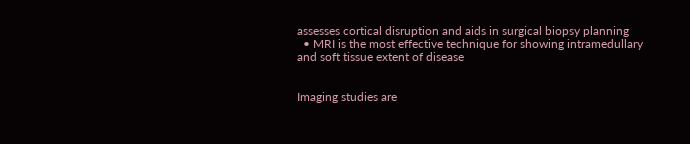assesses cortical disruption and aids in surgical biopsy planning
  • MRI is the most effective technique for showing intramedullary and soft tissue extent of disease


Imaging studies are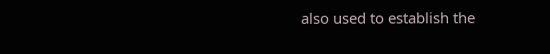also used to establish the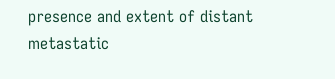presence and extent of distant metastatic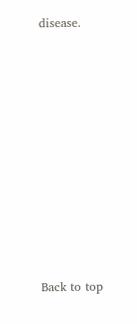disease.














Back to top